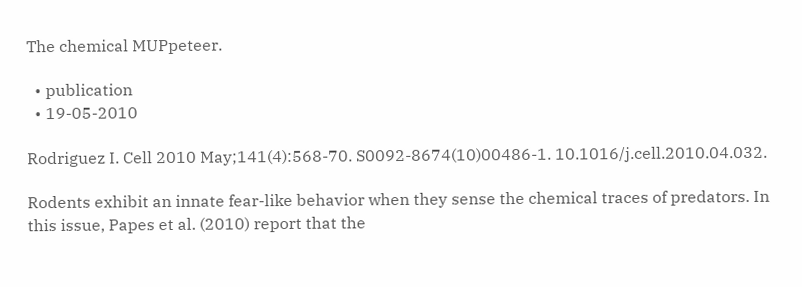The chemical MUPpeteer.

  • publication
  • 19-05-2010

Rodriguez I. Cell 2010 May;141(4):568-70. S0092-8674(10)00486-1. 10.1016/j.cell.2010.04.032.

Rodents exhibit an innate fear-like behavior when they sense the chemical traces of predators. In this issue, Papes et al. (2010) report that the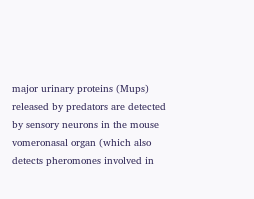major urinary proteins (Mups) released by predators are detected by sensory neurons in the mouse vomeronasal organ (which also detects pheromones involved in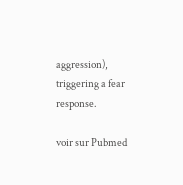aggression), triggering a fear response.

voir sur Pubmed